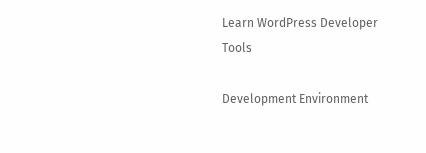Learn WordPress Developer Tools

Development Environment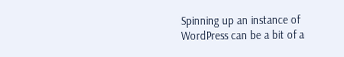Spinning up an instance of WordPress can be a bit of a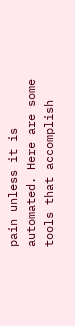pain unless it is automated. Here are some tools that accomplish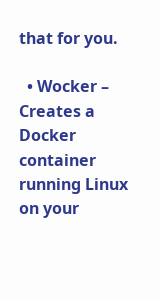that for you.

  • Wocker – Creates a Docker container running Linux on your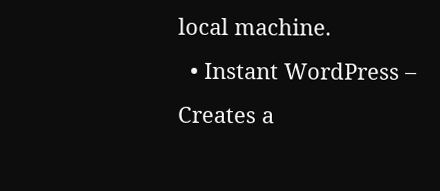local machine.
  • Instant WordPress – Creates a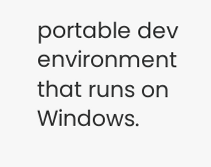portable dev environment that runs on Windows.